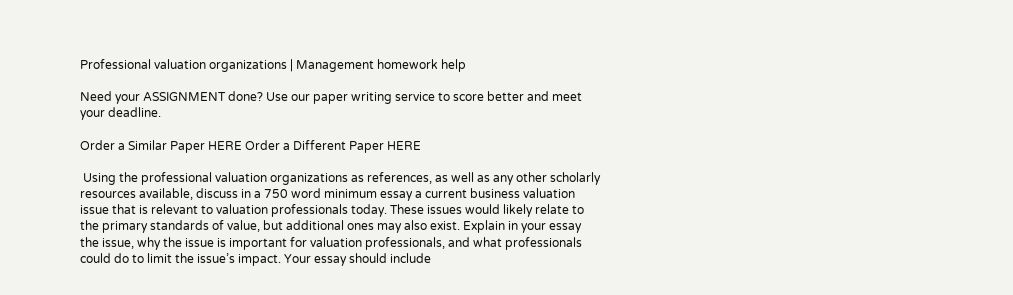Professional valuation organizations | Management homework help

Need your ASSIGNMENT done? Use our paper writing service to score better and meet your deadline.

Order a Similar Paper HERE Order a Different Paper HERE

 Using the professional valuation organizations as references, as well as any other scholarly resources available, discuss in a 750 word minimum essay a current business valuation issue that is relevant to valuation professionals today. These issues would likely relate to the primary standards of value, but additional ones may also exist. Explain in your essay the issue, why the issue is important for valuation professionals, and what professionals could do to limit the issue’s impact. Your essay should include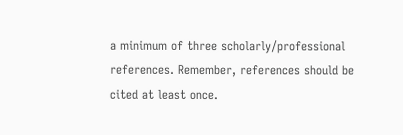a minimum of three scholarly/professional references. Remember, references should be cited at least once.